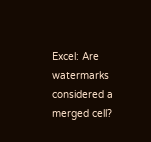Excel: Are watermarks considered a merged cell?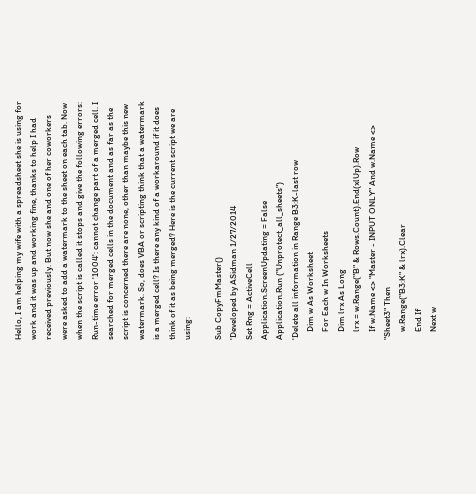Hello, I am helping my wife with a spreadsheet she is using for work and it was up and working fine, thanks to help I had received previously. But now she and one of her coworkers were asked to add a watermark to the sheet on each tab. Now when the script is called it stops and give the following errors: Run-time error '1004': cannot change part of a merged cell. I searched for merged cells in the document and as far as the script is concerned there are none, other than maybe this new watermark. So, does VBA or scripting think that a watermark is a merged cell? Is there any kind of a workaround if it does think of it as being merged? Here is the current script we are using:

Sub CopyFmMaster()
'Developed by ASidman 1/27/2014
Set Rng = ActiveCell
Application.ScreenUpdating = False
Application.Run ("Unprotect_all_sheets")
'Delete all information in Range B3:K-last row
    Dim w As Worksheet
    For Each w In Worksheets
    Dim lrx As Long
    lrx = w.Range("B" & Rows.Count).End(xlUp).Row
    If w.Name <> "Master - INPUT ONLY" And w.Name <> "Sheet3" Then
    w.Range("B3:K" & lrx).Clear
    End If
    Next w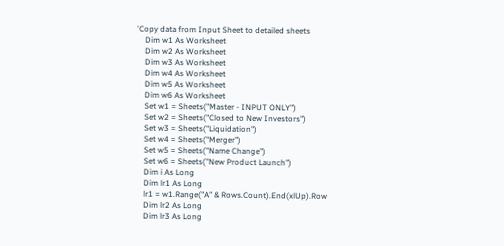'Copy data from Input Sheet to detailed sheets
    Dim w1 As Worksheet
    Dim w2 As Worksheet
    Dim w3 As Worksheet
    Dim w4 As Worksheet
    Dim w5 As Worksheet
    Dim w6 As Worksheet
    Set w1 = Sheets("Master - INPUT ONLY")
    Set w2 = Sheets("Closed to New Investors")
    Set w3 = Sheets("Liquidation")
    Set w4 = Sheets("Merger")
    Set w5 = Sheets("Name Change")
    Set w6 = Sheets("New Product Launch")
    Dim i As Long
    Dim lr1 As Long
    lr1 = w1.Range("A" & Rows.Count).End(xlUp).Row
    Dim lr2 As Long
    Dim lr3 As Long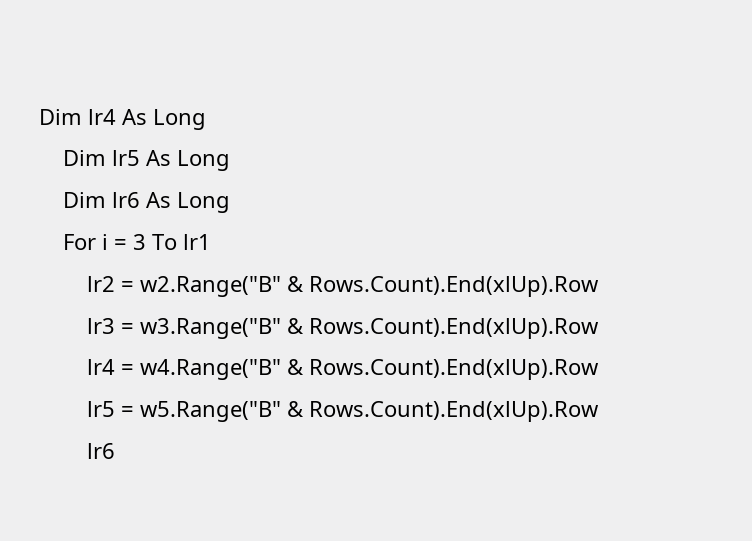Dim lr4 As Long
    Dim lr5 As Long
    Dim lr6 As Long
    For i = 3 To lr1
        lr2 = w2.Range("B" & Rows.Count).End(xlUp).Row
        lr3 = w3.Range("B" & Rows.Count).End(xlUp).Row
        lr4 = w4.Range("B" & Rows.Count).End(xlUp).Row
        lr5 = w5.Range("B" & Rows.Count).End(xlUp).Row
        lr6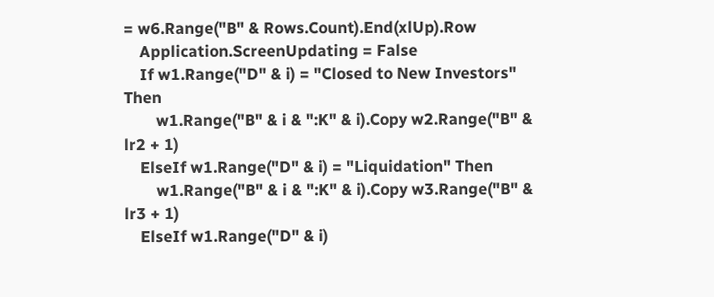= w6.Range("B" & Rows.Count).End(xlUp).Row
    Application.ScreenUpdating = False
    If w1.Range("D" & i) = "Closed to New Investors" Then
        w1.Range("B" & i & ":K" & i).Copy w2.Range("B" & lr2 + 1)
    ElseIf w1.Range("D" & i) = "Liquidation" Then
        w1.Range("B" & i & ":K" & i).Copy w3.Range("B" & lr3 + 1)
    ElseIf w1.Range("D" & i)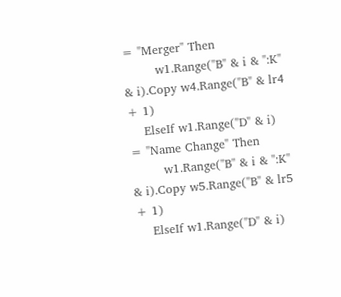= "Merger" Then
        w1.Range("B" & i & ":K" & i).Copy w4.Range("B" & lr4 + 1)
    ElseIf w1.Range("D" & i) = "Name Change" Then
        w1.Range("B" & i & ":K" & i).Copy w5.Range("B" & lr5 + 1)
    ElseIf w1.Range("D" & i)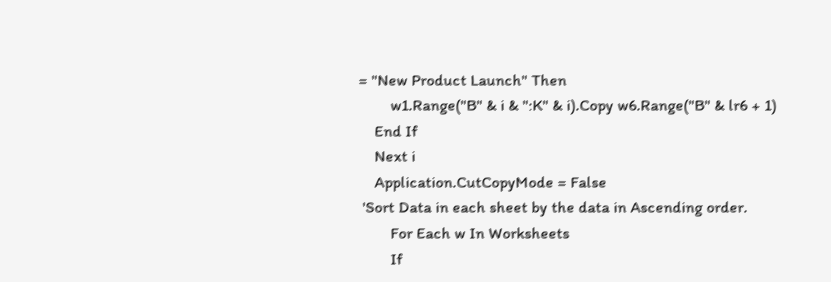= "New Product Launch" Then
        w1.Range("B" & i & ":K" & i).Copy w6.Range("B" & lr6 + 1)
    End If
    Next i
    Application.CutCopyMode = False
 'Sort Data in each sheet by the data in Ascending order.
        For Each w In Worksheets
        If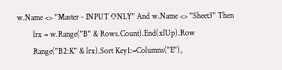w.Name <> "Master - INPUT ONLY" And w.Name <> "Sheet3" Then
        lrx = w.Range("B" & Rows.Count).End(xlUp).Row
        Range("B2:K" & lrx).Sort Key1:=Columns("E"),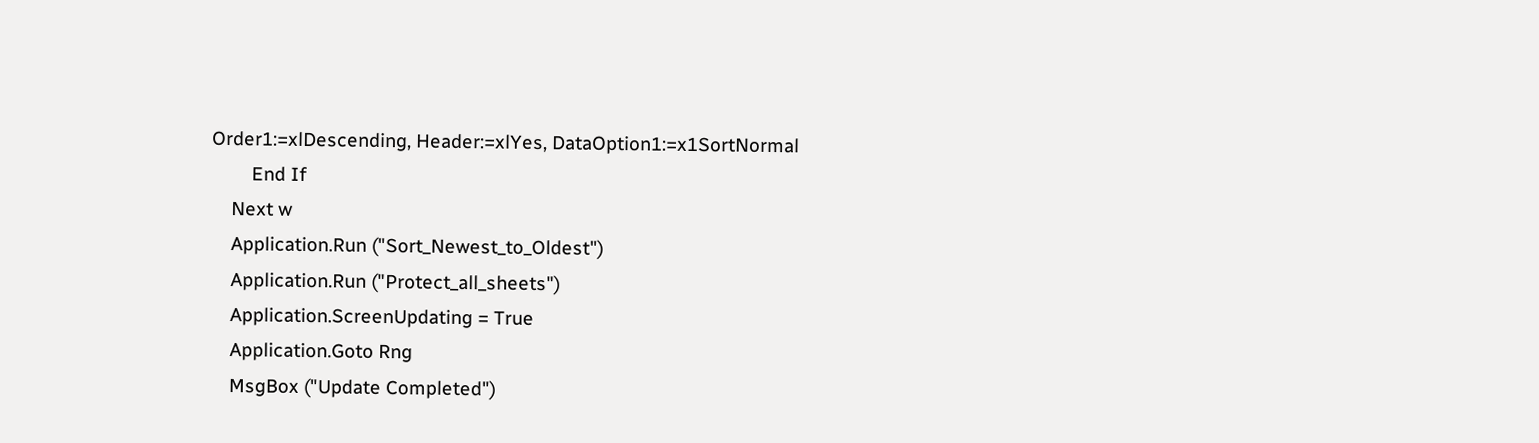Order1:=xlDescending, Header:=xlYes, DataOption1:=x1SortNormal
        End If
    Next w
    Application.Run ("Sort_Newest_to_Oldest")
    Application.Run ("Protect_all_sheets")
    Application.ScreenUpdating = True
    Application.Goto Rng
    MsgBox ("Update Completed")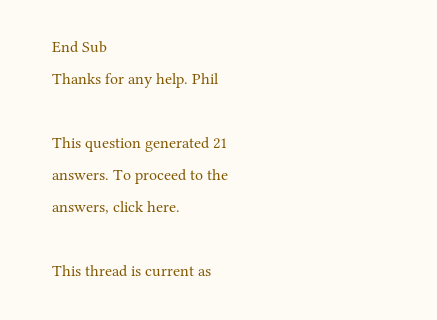End Sub
Thanks for any help. Phil

This question generated 21 answers. To proceed to the answers, click here.

This thread is current as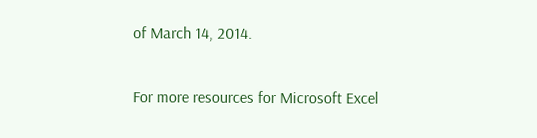of March 14, 2014.

For more resources for Microsoft Excel